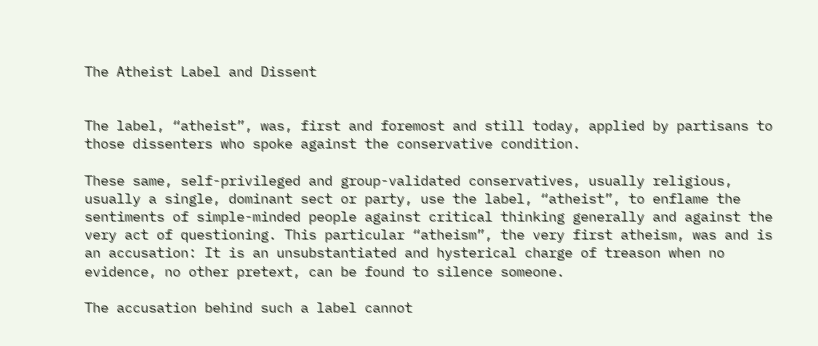The Atheist Label and Dissent


The label, “atheist”, was, first and foremost and still today, applied by partisans to those dissenters who spoke against the conservative condition.

These same, self-privileged and group-validated conservatives, usually religious, usually a single, dominant sect or party, use the label, “atheist”, to enflame the sentiments of simple-minded people against critical thinking generally and against the very act of questioning. This particular “atheism”, the very first atheism, was and is an accusation: It is an unsubstantiated and hysterical charge of treason when no evidence, no other pretext, can be found to silence someone.

The accusation behind such a label cannot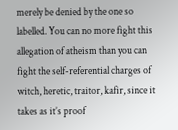merely be denied by the one so labelled. You can no more fight this allegation of atheism than you can fight the self-referential charges of witch, heretic, traitor, kafir, since it takes as it’s proof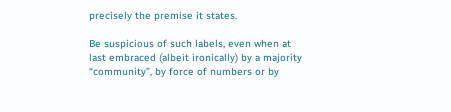precisely the premise it states.

Be suspicious of such labels, even when at last embraced (albeit ironically) by a majority “community”, by force of numbers or by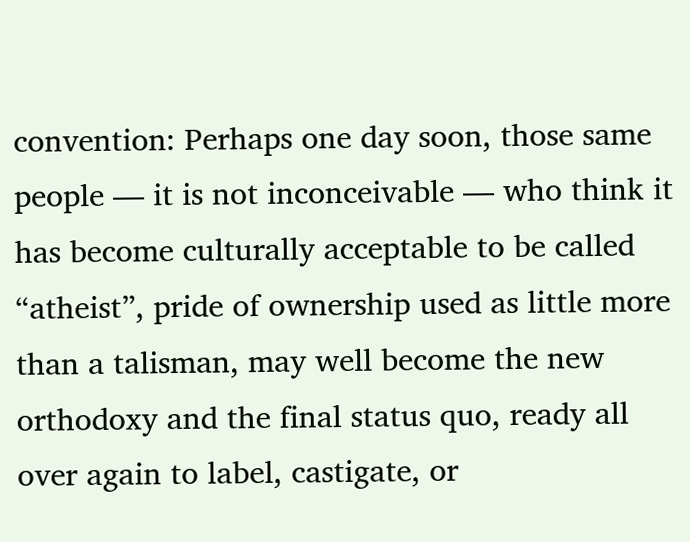convention: Perhaps one day soon, those same people — it is not inconceivable — who think it has become culturally acceptable to be called “atheist”, pride of ownership used as little more than a talisman, may well become the new orthodoxy and the final status quo, ready all over again to label, castigate, or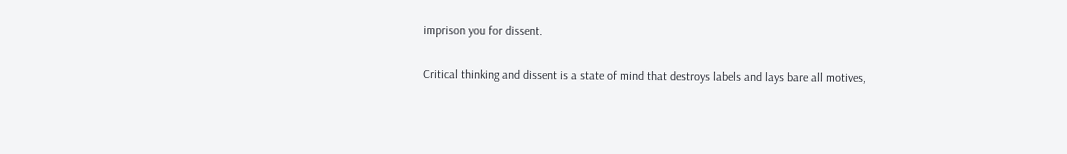imprison you for dissent.

Critical thinking and dissent is a state of mind that destroys labels and lays bare all motives,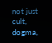not just cult, dogma,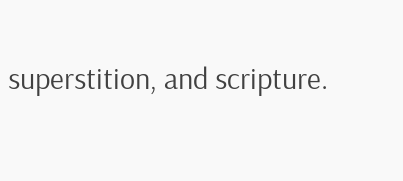superstition, and scripture.